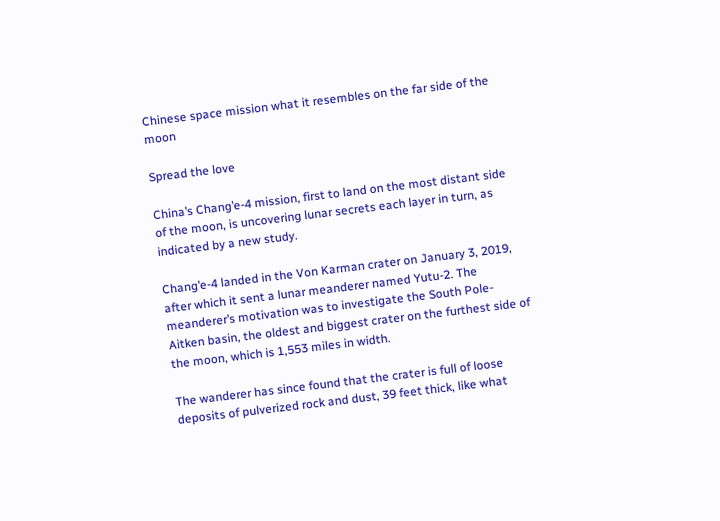Chinese space mission what it resembles on the far side of the moon

Spread the love

China’s Chang’e-4 mission, first to land on the most distant side of the moon, is uncovering lunar secrets each layer in turn, as indicated by a new study.

Chang’e-4 landed in the Von Karman crater on January 3, 2019, after which it sent a lunar meanderer named Yutu-2. The meanderer’s motivation was to investigate the South Pole-Aitken basin, the oldest and biggest crater on the furthest side of the moon, which is 1,553 miles in width.

The wanderer has since found that the crater is full of loose deposits of pulverized rock and dust, 39 feet thick, like what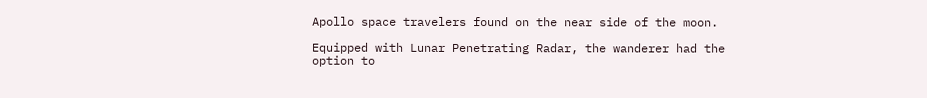Apollo space travelers found on the near side of the moon.

Equipped with Lunar Penetrating Radar, the wanderer had the option to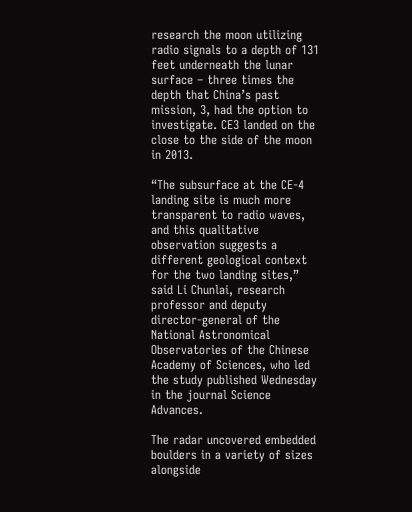research the moon utilizing radio signals to a depth of 131 feet underneath the lunar surface – three times the depth that China’s past mission, 3, had the option to investigate. CE3 landed on the close to the side of the moon in 2013.

“The subsurface at the CE-4 landing site is much more transparent to radio waves, and this qualitative observation suggests a different geological context for the two landing sites,” said Li Chunlai, research professor and deputy director-general of the National Astronomical Observatories of the Chinese Academy of Sciences, who led the study published Wednesday in the journal Science Advances.

The radar uncovered embedded boulders in a variety of sizes alongside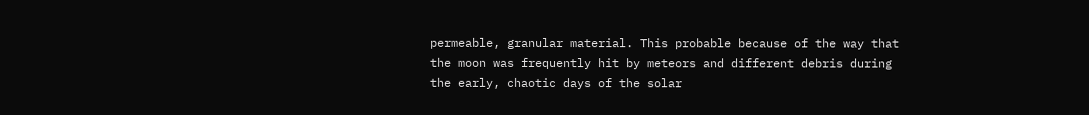permeable, granular material. This probable because of the way that the moon was frequently hit by meteors and different debris during the early, chaotic days of the solar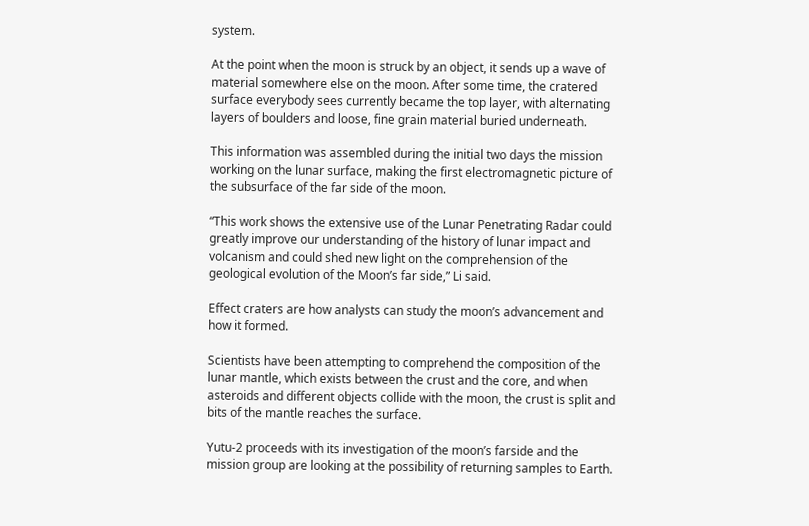system.

At the point when the moon is struck by an object, it sends up a wave of material somewhere else on the moon. After some time, the cratered surface everybody sees currently became the top layer, with alternating layers of boulders and loose, fine grain material buried underneath.

This information was assembled during the initial two days the mission working on the lunar surface, making the first electromagnetic picture of the subsurface of the far side of the moon.

“This work shows the extensive use of the Lunar Penetrating Radar could greatly improve our understanding of the history of lunar impact and volcanism and could shed new light on the comprehension of the geological evolution of the Moon’s far side,” Li said.

Effect craters are how analysts can study the moon’s advancement and how it formed.

Scientists have been attempting to comprehend the composition of the lunar mantle, which exists between the crust and the core, and when asteroids and different objects collide with the moon, the crust is split and bits of the mantle reaches the surface.

Yutu-2 proceeds with its investigation of the moon’s farside and the mission group are looking at the possibility of returning samples to Earth.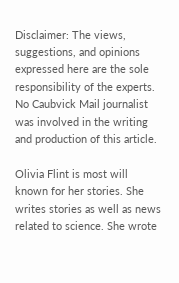Disclaimer: The views, suggestions, and opinions expressed here are the sole responsibility of the experts. No Caubvick Mail journalist was involved in the writing and production of this article.

Olivia Flint is most will known for her stories. She writes stories as well as news related to science. She wrote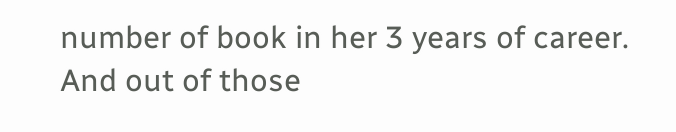number of book in her 3 years of career. And out of those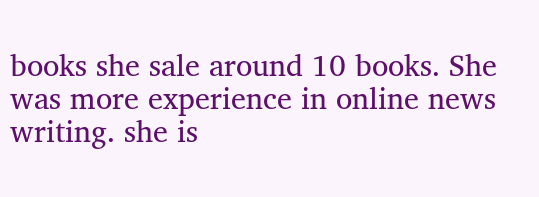books she sale around 10 books. She was more experience in online news writing. she is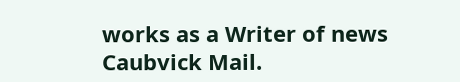works as a Writer of news Caubvick Mail.